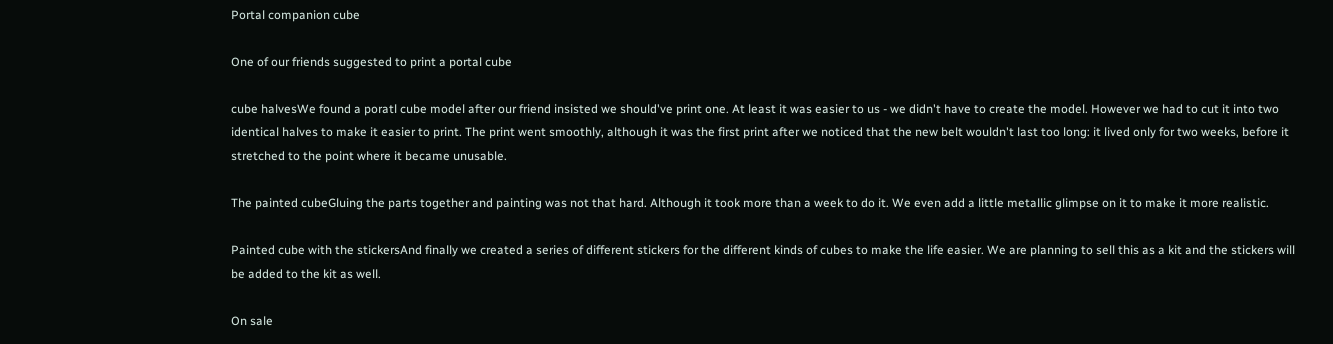Portal companion cube

One of our friends suggested to print a portal cube

cube halvesWe found a poratl cube model after our friend insisted we should've print one. At least it was easier to us - we didn't have to create the model. However we had to cut it into two identical halves to make it easier to print. The print went smoothly, although it was the first print after we noticed that the new belt wouldn't last too long: it lived only for two weeks, before it stretched to the point where it became unusable.

The painted cubeGluing the parts together and painting was not that hard. Although it took more than a week to do it. We even add a little metallic glimpse on it to make it more realistic.

Painted cube with the stickersAnd finally we created a series of different stickers for the different kinds of cubes to make the life easier. We are planning to sell this as a kit and the stickers will be added to the kit as well.

On sale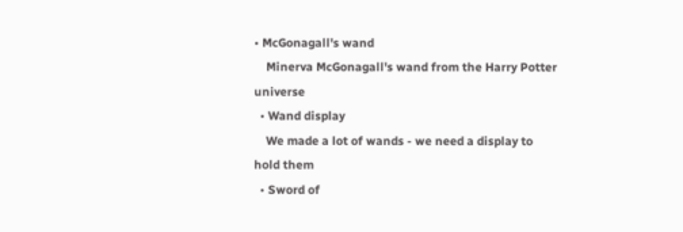• McGonagall's wand
    Minerva McGonagall's wand from the Harry Potter universe
  • Wand display
    We made a lot of wands - we need a display to hold them
  • Sword of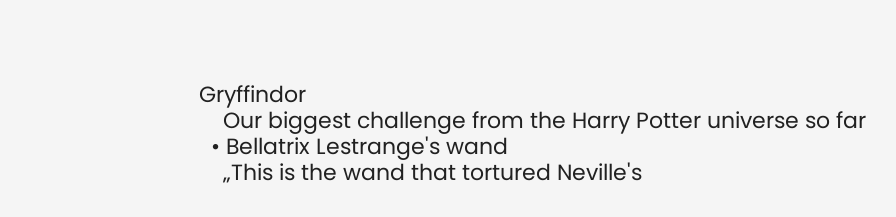Gryffindor
    Our biggest challenge from the Harry Potter universe so far
  • Bellatrix Lestrange's wand
    „This is the wand that tortured Neville's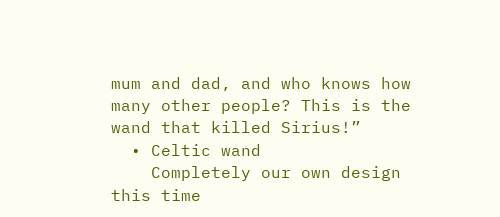mum and dad, and who knows how many other people? This is the wand that killed Sirius!”
  • Celtic wand
    Completely our own design this time